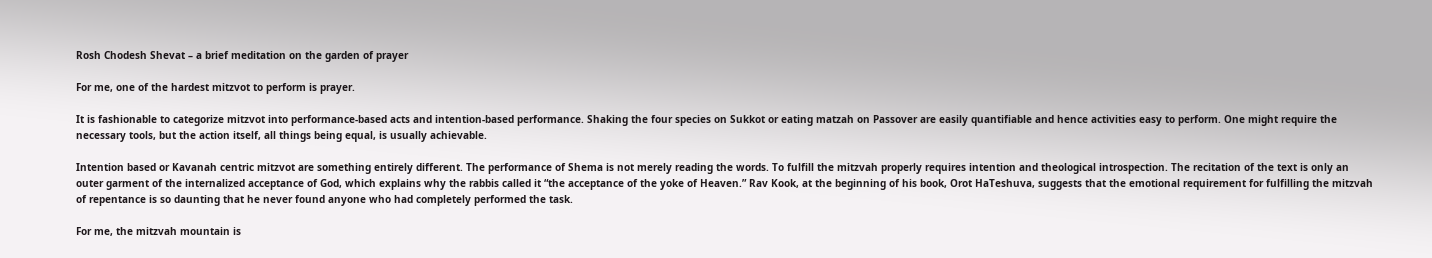Rosh Chodesh Shevat – a brief meditation on the garden of prayer

For me, one of the hardest mitzvot to perform is prayer.

It is fashionable to categorize mitzvot into performance-based acts and intention-based performance. Shaking the four species on Sukkot or eating matzah on Passover are easily quantifiable and hence activities easy to perform. One might require the necessary tools, but the action itself, all things being equal, is usually achievable.

Intention based or Kavanah centric mitzvot are something entirely different. The performance of Shema is not merely reading the words. To fulfill the mitzvah properly requires intention and theological introspection. The recitation of the text is only an outer garment of the internalized acceptance of God, which explains why the rabbis called it “the acceptance of the yoke of Heaven.” Rav Kook, at the beginning of his book, Orot HaTeshuva, suggests that the emotional requirement for fulfilling the mitzvah of repentance is so daunting that he never found anyone who had completely performed the task.

For me, the mitzvah mountain is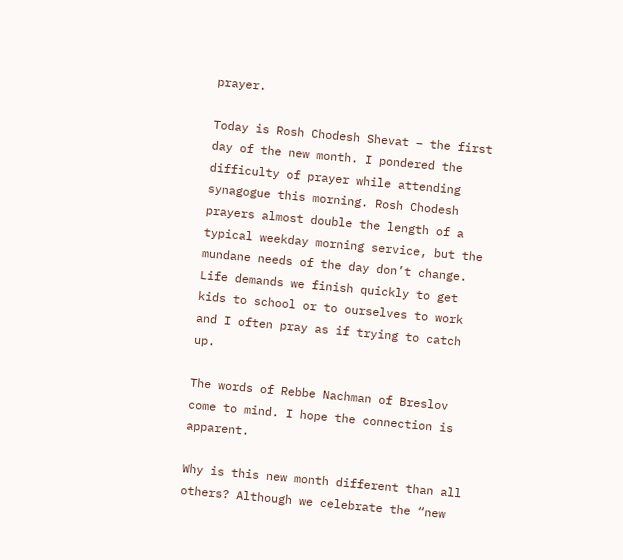prayer.

Today is Rosh Chodesh Shevat – the first day of the new month. I pondered the difficulty of prayer while attending synagogue this morning. Rosh Chodesh prayers almost double the length of a typical weekday morning service, but the mundane needs of the day don’t change. Life demands we finish quickly to get kids to school or to ourselves to work and I often pray as if trying to catch up.

The words of Rebbe Nachman of Breslov come to mind. I hope the connection is apparent.

Why is this new month different than all others? Although we celebrate the “new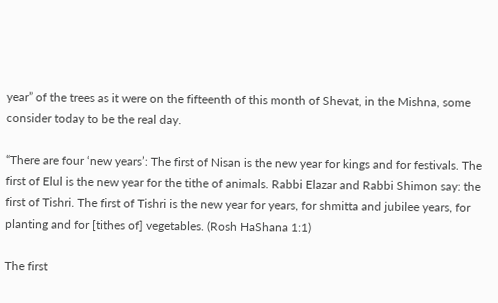year” of the trees as it were on the fifteenth of this month of Shevat, in the Mishna, some consider today to be the real day.

“There are four ‘new years’: The first of Nisan is the new year for kings and for festivals. The first of Elul is the new year for the tithe of animals. Rabbi Elazar and Rabbi Shimon say: the first of Tishri. The first of Tishri is the new year for years, for shmitta and jubilee years, for planting and for [tithes of] vegetables. (Rosh HaShana 1:1)

The first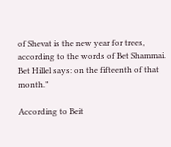of Shevat is the new year for trees, according to the words of Bet Shammai. Bet Hillel says: on the fifteenth of that month.”

According to Beit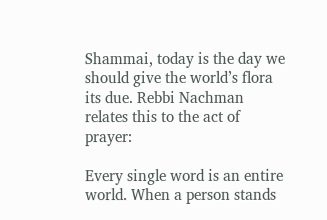Shammai, today is the day we should give the world’s flora its due. Rebbi Nachman relates this to the act of prayer:

Every single word is an entire world. When a person stands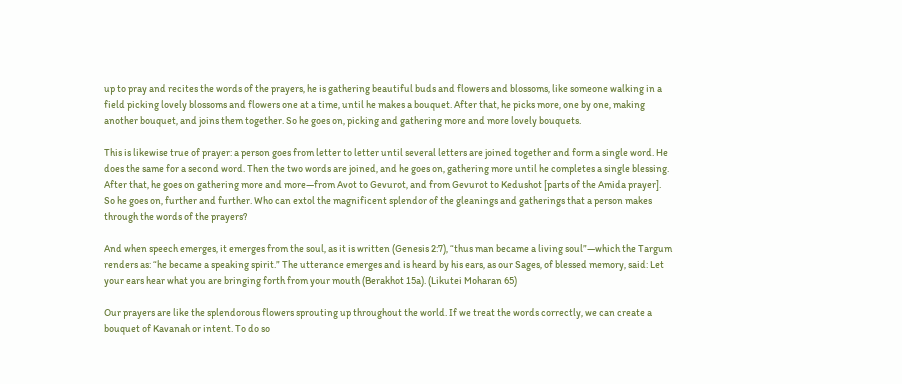up to pray and recites the words of the prayers, he is gathering beautiful buds and flowers and blossoms, like someone walking in a field picking lovely blossoms and flowers one at a time, until he makes a bouquet. After that, he picks more, one by one, making another bouquet, and joins them together. So he goes on, picking and gathering more and more lovely bouquets.

This is likewise true of prayer: a person goes from letter to letter until several letters are joined together and form a single word. He does the same for a second word. Then the two words are joined, and he goes on, gathering more until he completes a single blessing. After that, he goes on gathering more and more—from Avot to Gevurot, and from Gevurot to Kedushot [parts of the Amida prayer]. So he goes on, further and further. Who can extol the magnificent splendor of the gleanings and gatherings that a person makes through the words of the prayers?

And when speech emerges, it emerges from the soul, as it is written (Genesis 2:7), “thus man became a living soul”—which the Targum renders as: “he became a speaking spirit.” The utterance emerges and is heard by his ears, as our Sages, of blessed memory, said: Let your ears hear what you are bringing forth from your mouth (Berakhot 15a). (Likutei Moharan 65)

Our prayers are like the splendorous flowers sprouting up throughout the world. If we treat the words correctly, we can create a bouquet of Kavanah or intent. To do so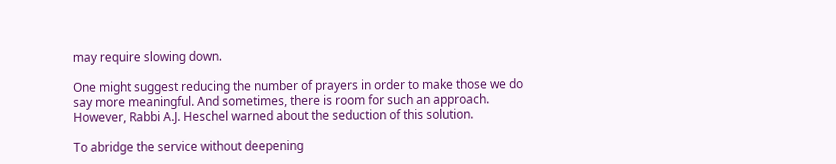may require slowing down.

One might suggest reducing the number of prayers in order to make those we do say more meaningful. And sometimes, there is room for such an approach. However, Rabbi A.J. Heschel warned about the seduction of this solution.

To abridge the service without deepening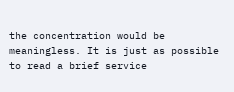the concentration would be meaningless. It is just as possible to read a brief service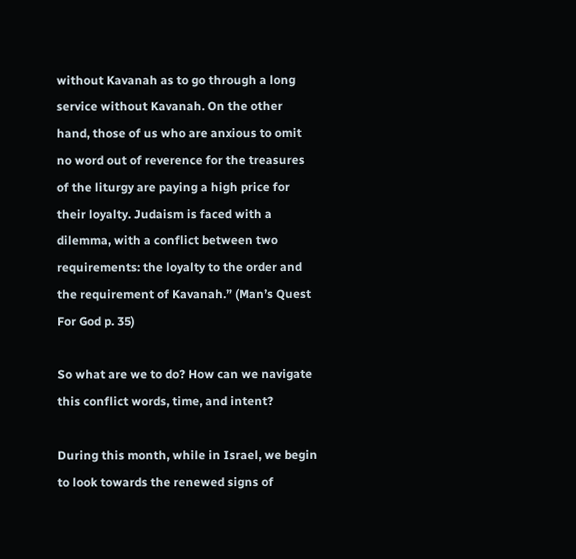without Kavanah as to go through a long service without Kavanah. On the other hand, those of us who are anxious to omit no word out of reverence for the treasures of the liturgy are paying a high price for their loyalty. Judaism is faced with a dilemma, with a conflict between two requirements: the loyalty to the order and the requirement of Kavanah.” (Man’s Quest For God p. 35)

So what are we to do? How can we navigate this conflict words, time, and intent?

During this month, while in Israel, we begin to look towards the renewed signs of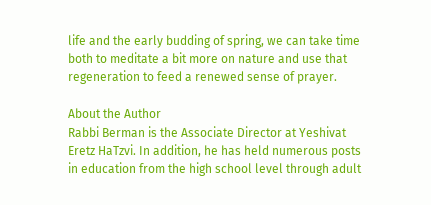life and the early budding of spring, we can take time both to meditate a bit more on nature and use that regeneration to feed a renewed sense of prayer.

About the Author
Rabbi Berman is the Associate Director at Yeshivat Eretz HaTzvi. In addition, he has held numerous posts in education from the high school level through adult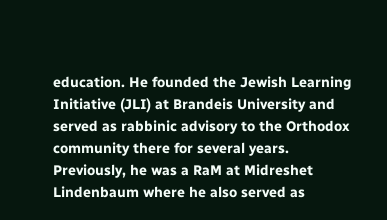education. He founded the Jewish Learning Initiative (JLI) at Brandeis University and served as rabbinic advisory to the Orthodox community there for several years. Previously, he was a RaM at Midreshet Lindenbaum where he also served as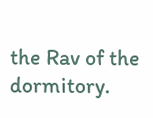the Rav of the dormitory.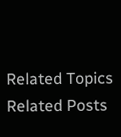Related Topics
Related Posts